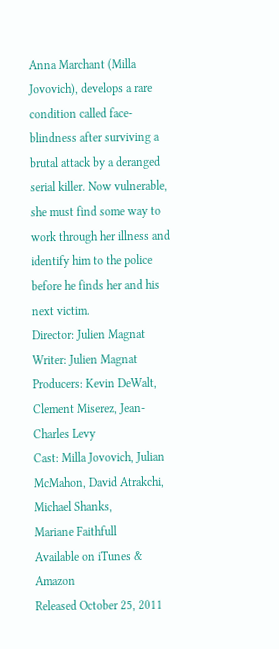Anna Marchant (Milla Jovovich), develops a rare condition called face-blindness after surviving a brutal attack by a deranged serial killer. Now vulnerable, she must find some way to work through her illness and identify him to the police before he finds her and his next victim.
Director: Julien Magnat
Writer: Julien Magnat
Producers: Kevin DeWalt, Clement Miserez, Jean-Charles Levy
Cast: Milla Jovovich, Julian McMahon, David Atrakchi, Michael Shanks,
Mariane Faithfull
Available on iTunes & Amazon
Released October 25, 2011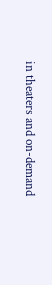in theaters and on-demand